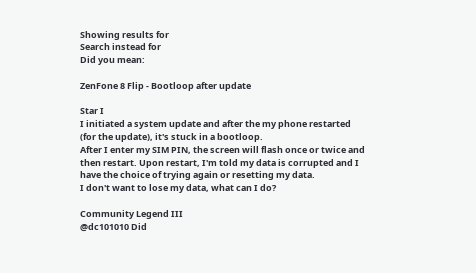Showing results for
Search instead for
Did you mean:

ZenFone 8 Flip - Bootloop after update

Star I
I initiated a system update and after the my phone restarted (for the update), it's stuck in a bootloop.
After I enter my SIM PIN, the screen will flash once or twice and then restart. Upon restart, I'm told my data is corrupted and I have the choice of trying again or resetting my data.
I don't want to lose my data, what can I do?

Community Legend III
@dc101010 Did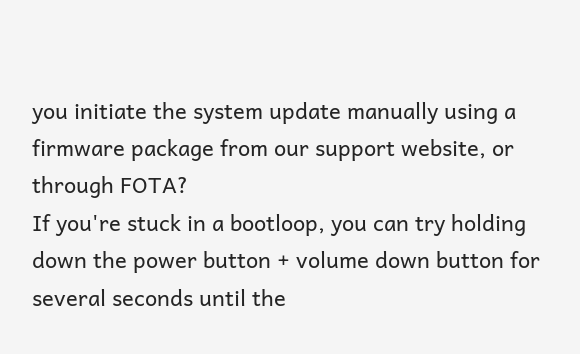you initiate the system update manually using a firmware package from our support website, or through FOTA?
If you're stuck in a bootloop, you can try holding down the power button + volume down button for several seconds until the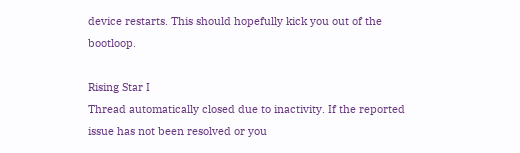device restarts. This should hopefully kick you out of the bootloop.

Rising Star I
Thread automatically closed due to inactivity. If the reported issue has not been resolved or you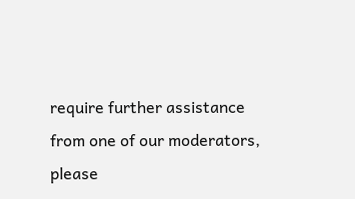require further assistance from one of our moderators, please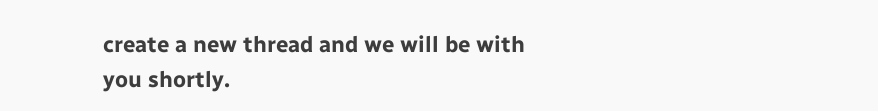create a new thread and we will be with you shortly.